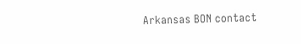Arkansas BON contact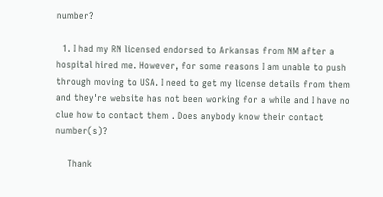number?

  1. I had my RN licensed endorsed to Arkansas from NM after a hospital hired me. However, for some reasons I am unable to push through moving to USA. I need to get my license details from them and they're website has not been working for a while and I have no clue how to contact them . Does anybody know their contact number(s)?

    Thank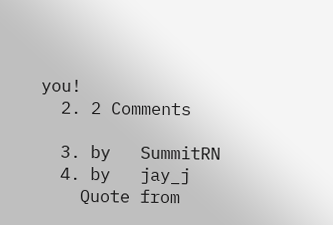you!
  2. 2 Comments

  3. by   SummitRN
  4. by   jay_j
    Quote from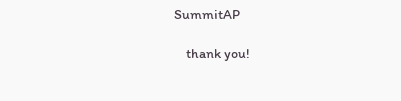SummitAP

    thank you!